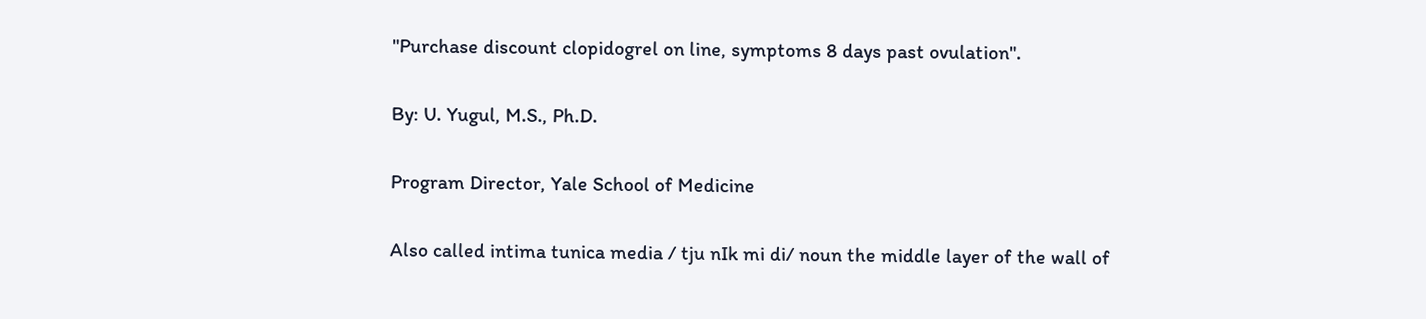"Purchase discount clopidogrel on line, symptoms 8 days past ovulation".

By: U. Yugul, M.S., Ph.D.

Program Director, Yale School of Medicine

Also called intima tunica media / tju nIk mi di/ noun the middle layer of the wall of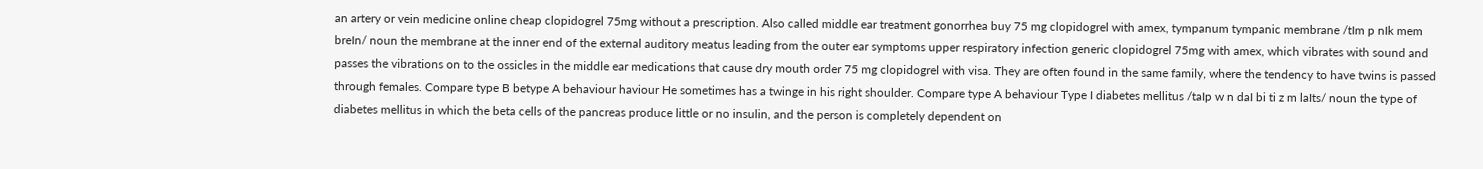an artery or vein medicine online cheap clopidogrel 75mg without a prescription. Also called middle ear treatment gonorrhea buy 75 mg clopidogrel with amex, tympanum tympanic membrane /tIm p nIk mem breIn/ noun the membrane at the inner end of the external auditory meatus leading from the outer ear symptoms upper respiratory infection generic clopidogrel 75mg with amex, which vibrates with sound and passes the vibrations on to the ossicles in the middle ear medications that cause dry mouth order 75 mg clopidogrel with visa. They are often found in the same family, where the tendency to have twins is passed through females. Compare type B betype A behaviour haviour He sometimes has a twinge in his right shoulder. Compare type A behaviour Type I diabetes mellitus /taIp w n daI bi ti z m laIts/ noun the type of diabetes mellitus in which the beta cells of the pancreas produce little or no insulin, and the person is completely dependent on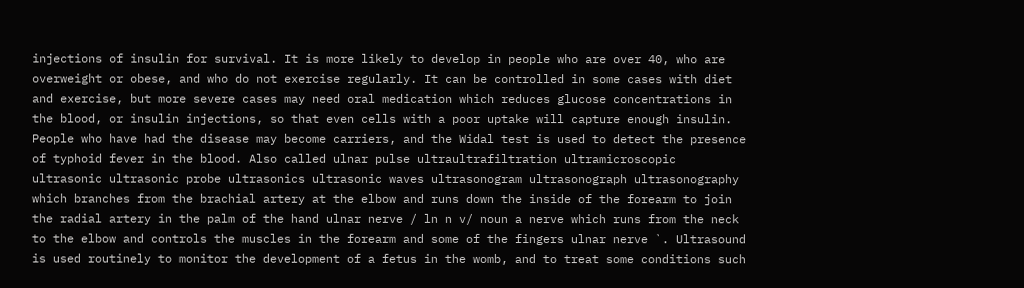injections of insulin for survival. It is more likely to develop in people who are over 40, who are overweight or obese, and who do not exercise regularly. It can be controlled in some cases with diet and exercise, but more severe cases may need oral medication which reduces glucose concentrations in the blood, or insulin injections, so that even cells with a poor uptake will capture enough insulin. People who have had the disease may become carriers, and the Widal test is used to detect the presence of typhoid fever in the blood. Also called ulnar pulse ultraultrafiltration ultramicroscopic ultrasonic ultrasonic probe ultrasonics ultrasonic waves ultrasonogram ultrasonograph ultrasonography which branches from the brachial artery at the elbow and runs down the inside of the forearm to join the radial artery in the palm of the hand ulnar nerve / ln n v/ noun a nerve which runs from the neck to the elbow and controls the muscles in the forearm and some of the fingers ulnar nerve `. Ultrasound is used routinely to monitor the development of a fetus in the womb, and to treat some conditions such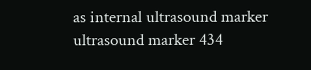as internal ultrasound marker ultrasound marker 434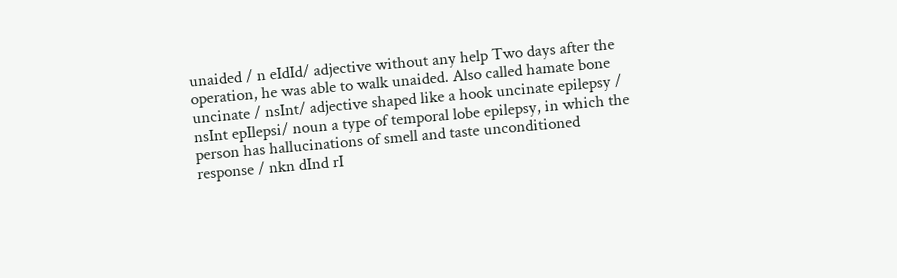unaided / n eIdId/ adjective without any help Two days after the operation, he was able to walk unaided. Also called hamate bone uncinate / nsInt/ adjective shaped like a hook uncinate epilepsy / nsInt epIlepsi/ noun a type of temporal lobe epilepsy, in which the person has hallucinations of smell and taste unconditioned response / nkn dInd rI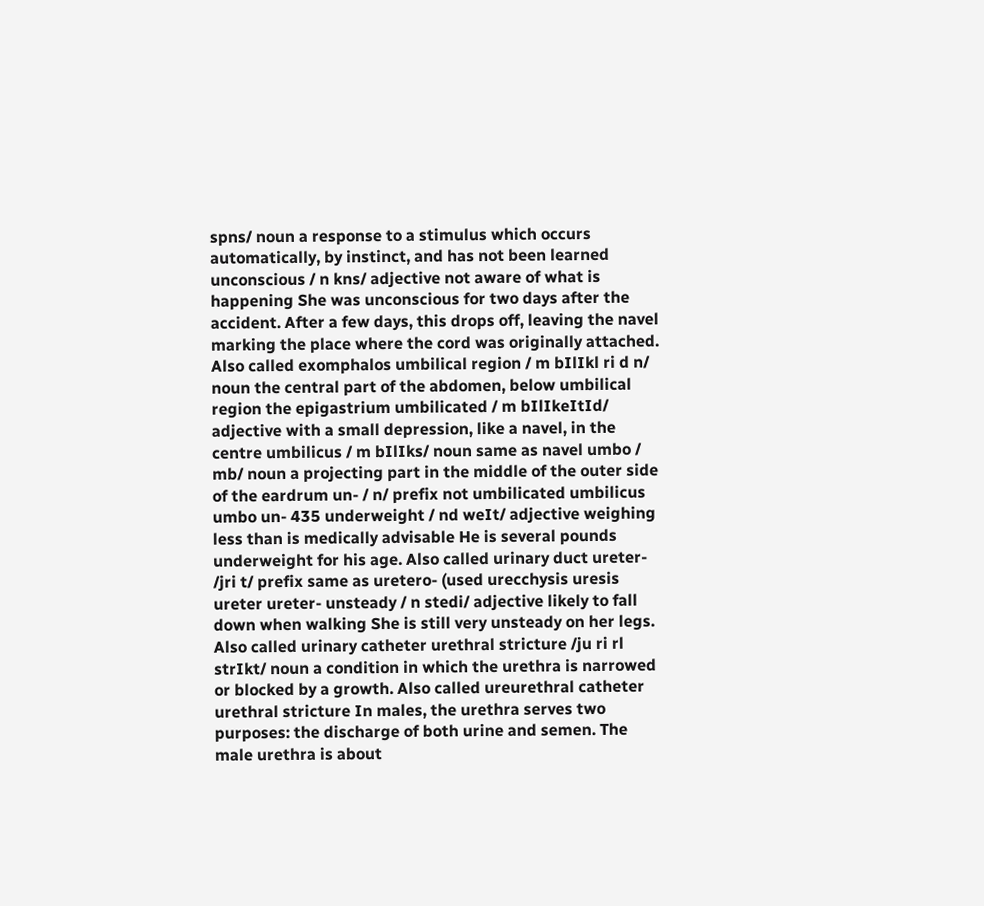spns/ noun a response to a stimulus which occurs automatically, by instinct, and has not been learned unconscious / n kns/ adjective not aware of what is happening She was unconscious for two days after the accident. After a few days, this drops off, leaving the navel marking the place where the cord was originally attached. Also called exomphalos umbilical region / m bIlIkl ri d n/ noun the central part of the abdomen, below umbilical region the epigastrium umbilicated / m bIlIkeItId/ adjective with a small depression, like a navel, in the centre umbilicus / m bIlIks/ noun same as navel umbo / mb/ noun a projecting part in the middle of the outer side of the eardrum un- / n/ prefix not umbilicated umbilicus umbo un- 435 underweight / nd weIt/ adjective weighing less than is medically advisable He is several pounds underweight for his age. Also called urinary duct ureter- /jri t/ prefix same as uretero- (used urecchysis uresis ureter ureter- unsteady / n stedi/ adjective likely to fall down when walking She is still very unsteady on her legs. Also called urinary catheter urethral stricture /ju ri rl strIkt/ noun a condition in which the urethra is narrowed or blocked by a growth. Also called ureurethral catheter urethral stricture In males, the urethra serves two purposes: the discharge of both urine and semen. The male urethra is about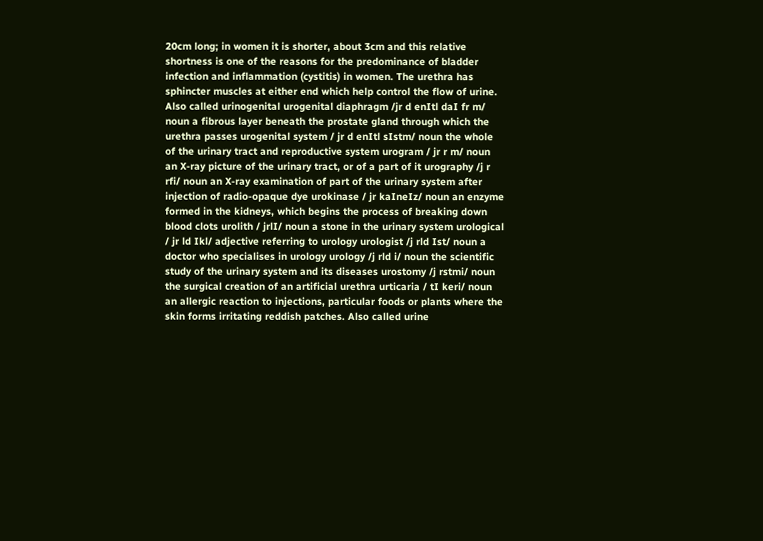20cm long; in women it is shorter, about 3cm and this relative shortness is one of the reasons for the predominance of bladder infection and inflammation (cystitis) in women. The urethra has sphincter muscles at either end which help control the flow of urine. Also called urinogenital urogenital diaphragm /jr d enItl daI fr m/ noun a fibrous layer beneath the prostate gland through which the urethra passes urogenital system / jr d enItl sIstm/ noun the whole of the urinary tract and reproductive system urogram / jr r m/ noun an X-ray picture of the urinary tract, or of a part of it urography /j r rfi/ noun an X-ray examination of part of the urinary system after injection of radio-opaque dye urokinase / jr kaIneIz/ noun an enzyme formed in the kidneys, which begins the process of breaking down blood clots urolith / jrlI/ noun a stone in the urinary system urological / jr ld Ikl/ adjective referring to urology urologist /j rld Ist/ noun a doctor who specialises in urology urology /j rld i/ noun the scientific study of the urinary system and its diseases urostomy /j rstmi/ noun the surgical creation of an artificial urethra urticaria / tI keri/ noun an allergic reaction to injections, particular foods or plants where the skin forms irritating reddish patches. Also called urine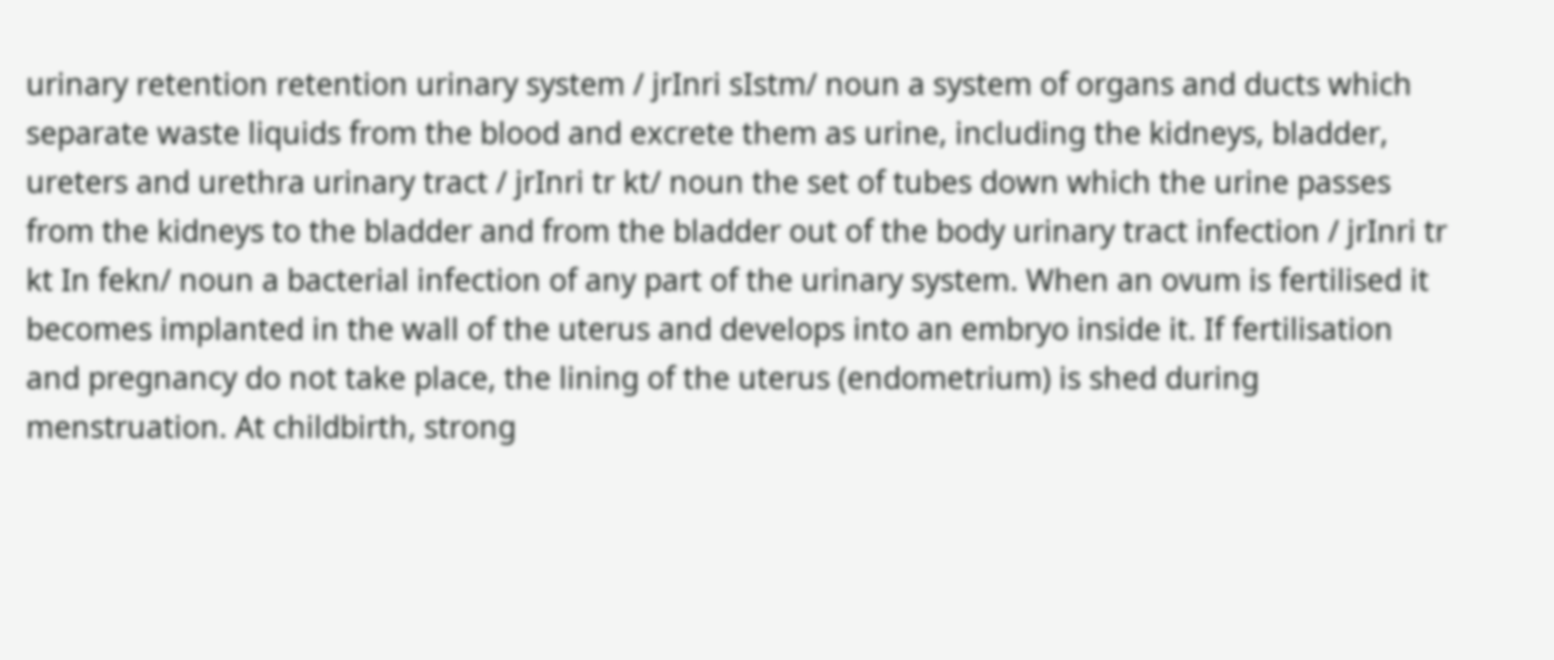urinary retention retention urinary system / jrInri sIstm/ noun a system of organs and ducts which separate waste liquids from the blood and excrete them as urine, including the kidneys, bladder, ureters and urethra urinary tract / jrInri tr kt/ noun the set of tubes down which the urine passes from the kidneys to the bladder and from the bladder out of the body urinary tract infection / jrInri tr kt In fekn/ noun a bacterial infection of any part of the urinary system. When an ovum is fertilised it becomes implanted in the wall of the uterus and develops into an embryo inside it. If fertilisation and pregnancy do not take place, the lining of the uterus (endometrium) is shed during menstruation. At childbirth, strong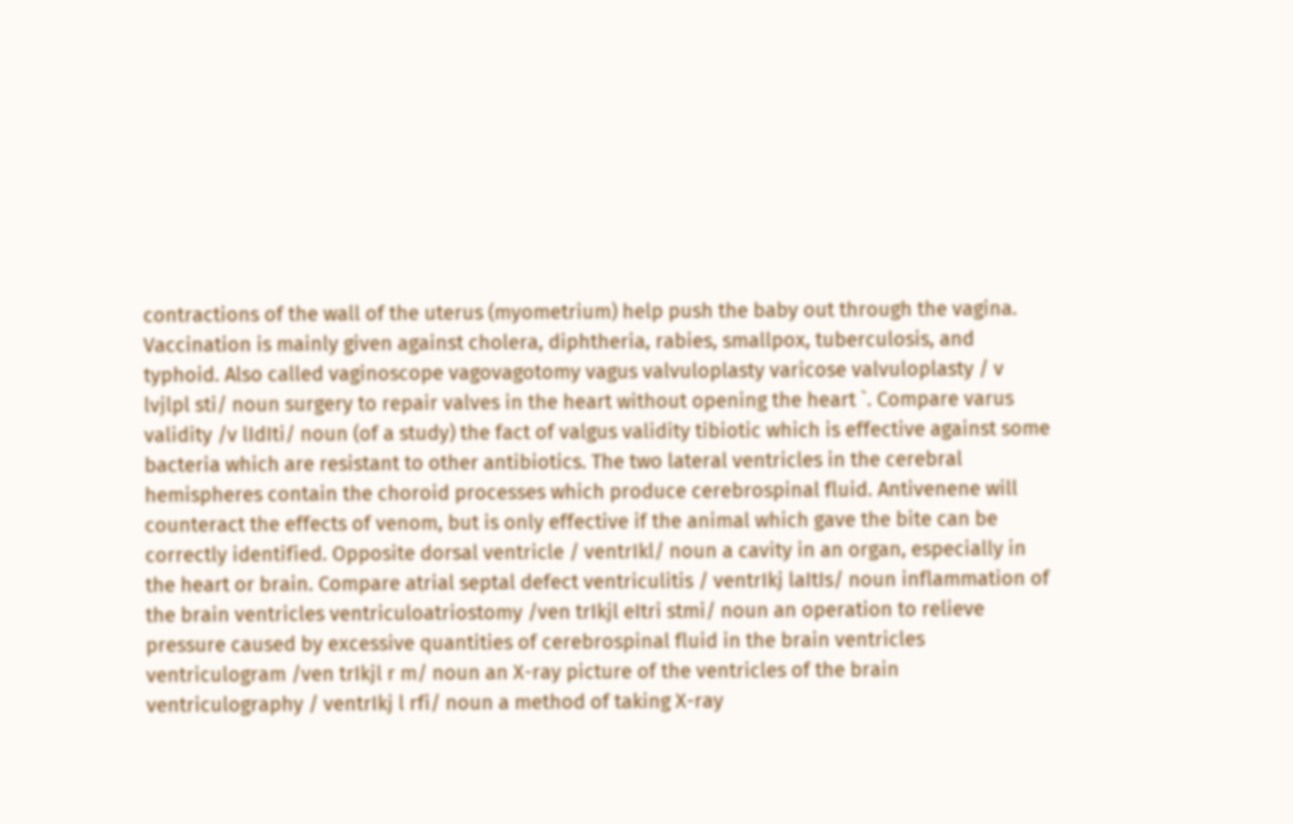contractions of the wall of the uterus (myometrium) help push the baby out through the vagina. Vaccination is mainly given against cholera, diphtheria, rabies, smallpox, tuberculosis, and typhoid. Also called vaginoscope vagovagotomy vagus valvuloplasty varicose valvuloplasty / v lvjlpl sti/ noun surgery to repair valves in the heart without opening the heart `. Compare varus validity /v lIdIti/ noun (of a study) the fact of valgus validity tibiotic which is effective against some bacteria which are resistant to other antibiotics. The two lateral ventricles in the cerebral hemispheres contain the choroid processes which produce cerebrospinal fluid. Antivenene will counteract the effects of venom, but is only effective if the animal which gave the bite can be correctly identified. Opposite dorsal ventricle / ventrIkl/ noun a cavity in an organ, especially in the heart or brain. Compare atrial septal defect ventriculitis / ventrIkj laItIs/ noun inflammation of the brain ventricles ventriculoatriostomy /ven trIkjl eItri stmi/ noun an operation to relieve pressure caused by excessive quantities of cerebrospinal fluid in the brain ventricles ventriculogram /ven trIkjl r m/ noun an X-ray picture of the ventricles of the brain ventriculography / ventrIkj l rfi/ noun a method of taking X-ray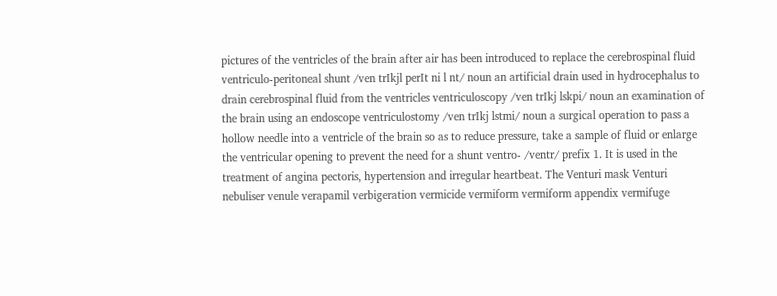pictures of the ventricles of the brain after air has been introduced to replace the cerebrospinal fluid ventriculo-peritoneal shunt /ven trIkjl perIt ni l nt/ noun an artificial drain used in hydrocephalus to drain cerebrospinal fluid from the ventricles ventriculoscopy /ven trIkj lskpi/ noun an examination of the brain using an endoscope ventriculostomy /ven trIkj lstmi/ noun a surgical operation to pass a hollow needle into a ventricle of the brain so as to reduce pressure, take a sample of fluid or enlarge the ventricular opening to prevent the need for a shunt ventro- /ventr/ prefix 1. It is used in the treatment of angina pectoris, hypertension and irregular heartbeat. The Venturi mask Venturi nebuliser venule verapamil verbigeration vermicide vermiform vermiform appendix vermifuge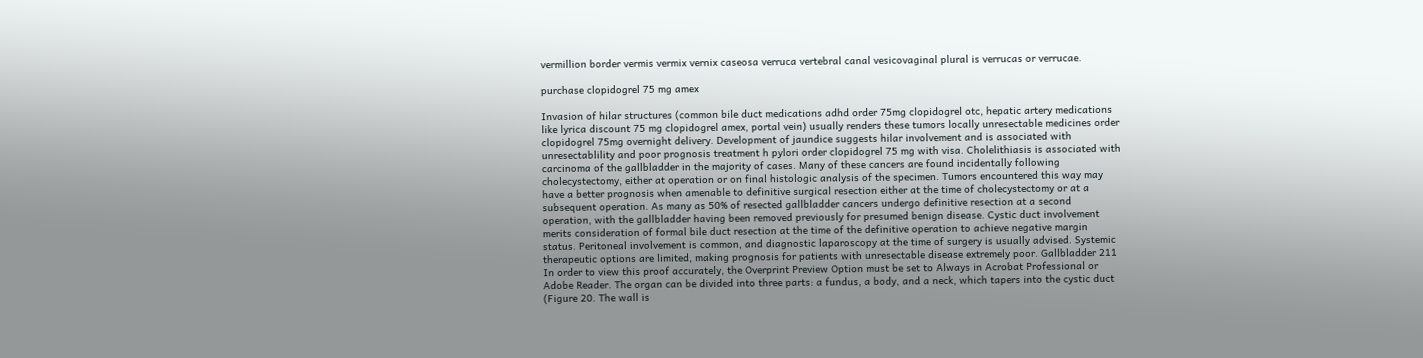vermillion border vermis vermix vernix caseosa verruca vertebral canal vesicovaginal plural is verrucas or verrucae.

purchase clopidogrel 75 mg amex

Invasion of hilar structures (common bile duct medications adhd order 75mg clopidogrel otc, hepatic artery medications like lyrica discount 75 mg clopidogrel amex, portal vein) usually renders these tumors locally unresectable medicines order clopidogrel 75mg overnight delivery. Development of jaundice suggests hilar involvement and is associated with unresectablility and poor prognosis treatment h pylori order clopidogrel 75 mg with visa. Cholelithiasis is associated with carcinoma of the gallbladder in the majority of cases. Many of these cancers are found incidentally following cholecystectomy, either at operation or on final histologic analysis of the specimen. Tumors encountered this way may have a better prognosis when amenable to definitive surgical resection either at the time of cholecystectomy or at a subsequent operation. As many as 50% of resected gallbladder cancers undergo definitive resection at a second operation, with the gallbladder having been removed previously for presumed benign disease. Cystic duct involvement merits consideration of formal bile duct resection at the time of the definitive operation to achieve negative margin status. Peritoneal involvement is common, and diagnostic laparoscopy at the time of surgery is usually advised. Systemic therapeutic options are limited, making prognosis for patients with unresectable disease extremely poor. Gallbladder 211 In order to view this proof accurately, the Overprint Preview Option must be set to Always in Acrobat Professional or Adobe Reader. The organ can be divided into three parts: a fundus, a body, and a neck, which tapers into the cystic duct (Figure 20. The wall is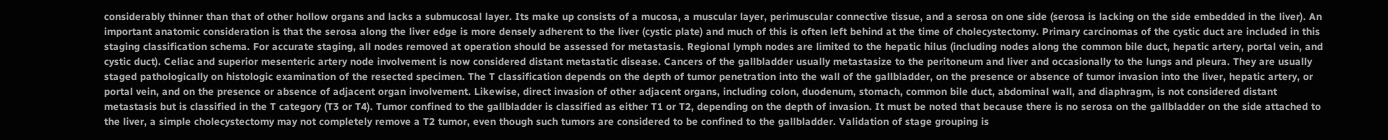considerably thinner than that of other hollow organs and lacks a submucosal layer. Its make up consists of a mucosa, a muscular layer, perimuscular connective tissue, and a serosa on one side (serosa is lacking on the side embedded in the liver). An important anatomic consideration is that the serosa along the liver edge is more densely adherent to the liver (cystic plate) and much of this is often left behind at the time of cholecystectomy. Primary carcinomas of the cystic duct are included in this staging classification schema. For accurate staging, all nodes removed at operation should be assessed for metastasis. Regional lymph nodes are limited to the hepatic hilus (including nodes along the common bile duct, hepatic artery, portal vein, and cystic duct). Celiac and superior mesenteric artery node involvement is now considered distant metastatic disease. Cancers of the gallbladder usually metastasize to the peritoneum and liver and occasionally to the lungs and pleura. They are usually staged pathologically on histologic examination of the resected specimen. The T classification depends on the depth of tumor penetration into the wall of the gallbladder, on the presence or absence of tumor invasion into the liver, hepatic artery, or portal vein, and on the presence or absence of adjacent organ involvement. Likewise, direct invasion of other adjacent organs, including colon, duodenum, stomach, common bile duct, abdominal wall, and diaphragm, is not considered distant metastasis but is classified in the T category (T3 or T4). Tumor confined to the gallbladder is classified as either T1 or T2, depending on the depth of invasion. It must be noted that because there is no serosa on the gallbladder on the side attached to the liver, a simple cholecystectomy may not completely remove a T2 tumor, even though such tumors are considered to be confined to the gallbladder. Validation of stage grouping is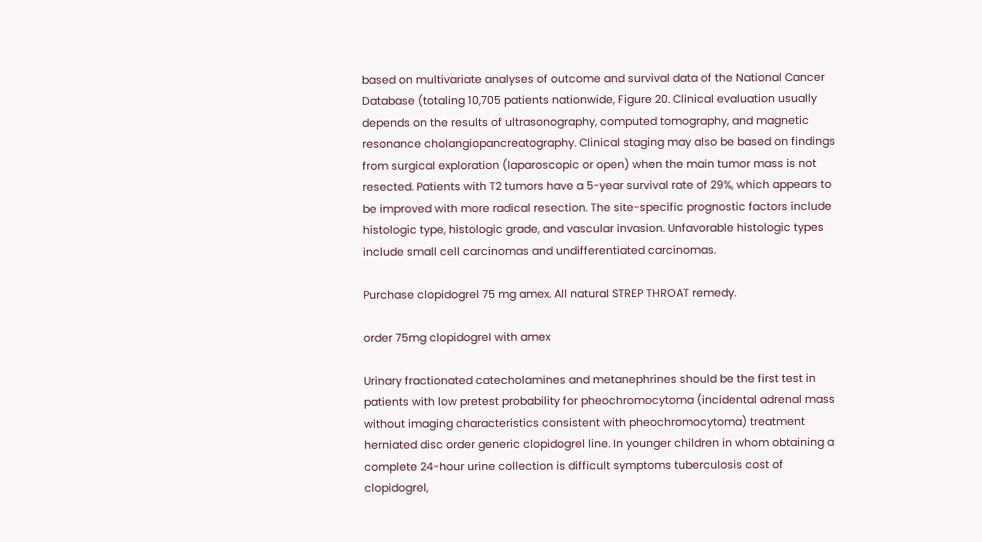based on multivariate analyses of outcome and survival data of the National Cancer Database (totaling 10,705 patients nationwide, Figure 20. Clinical evaluation usually depends on the results of ultrasonography, computed tomography, and magnetic resonance cholangiopancreatography. Clinical staging may also be based on findings from surgical exploration (laparoscopic or open) when the main tumor mass is not resected. Patients with T2 tumors have a 5-year survival rate of 29%, which appears to be improved with more radical resection. The site-specific prognostic factors include histologic type, histologic grade, and vascular invasion. Unfavorable histologic types include small cell carcinomas and undifferentiated carcinomas.

Purchase clopidogrel 75 mg amex. All natural STREP THROAT remedy.

order 75mg clopidogrel with amex

Urinary fractionated catecholamines and metanephrines should be the first test in patients with low pretest probability for pheochromocytoma (incidental adrenal mass without imaging characteristics consistent with pheochromocytoma) treatment herniated disc order generic clopidogrel line. In younger children in whom obtaining a complete 24-hour urine collection is difficult symptoms tuberculosis cost of clopidogrel,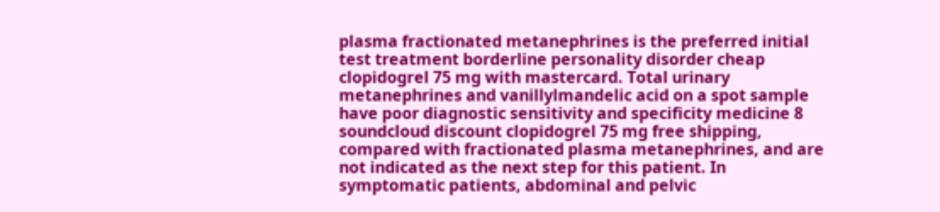plasma fractionated metanephrines is the preferred initial test treatment borderline personality disorder cheap clopidogrel 75 mg with mastercard. Total urinary metanephrines and vanillylmandelic acid on a spot sample have poor diagnostic sensitivity and specificity medicine 8 soundcloud discount clopidogrel 75 mg free shipping, compared with fractionated plasma metanephrines, and are not indicated as the next step for this patient. In symptomatic patients, abdominal and pelvic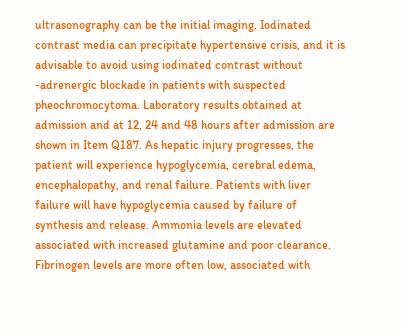ultrasonography can be the initial imaging. Iodinated contrast media can precipitate hypertensive crisis, and it is advisable to avoid using iodinated contrast without -adrenergic blockade in patients with suspected pheochromocytoma. Laboratory results obtained at admission and at 12, 24 and 48 hours after admission are shown in Item Q187. As hepatic injury progresses, the patient will experience hypoglycemia, cerebral edema, encephalopathy, and renal failure. Patients with liver failure will have hypoglycemia caused by failure of synthesis and release. Ammonia levels are elevated associated with increased glutamine and poor clearance. Fibrinogen levels are more often low, associated with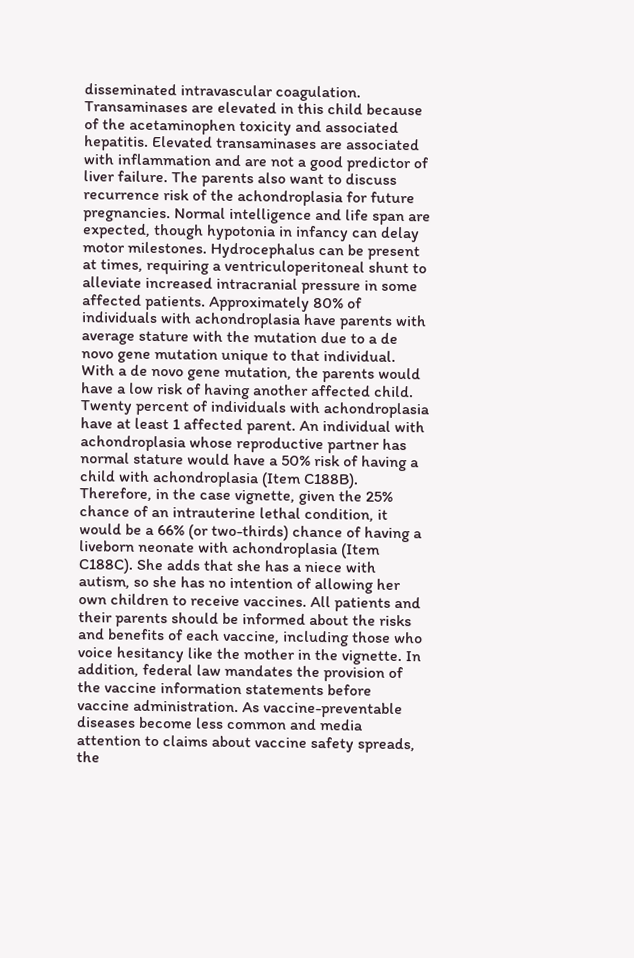disseminated intravascular coagulation. Transaminases are elevated in this child because of the acetaminophen toxicity and associated hepatitis. Elevated transaminases are associated with inflammation and are not a good predictor of liver failure. The parents also want to discuss recurrence risk of the achondroplasia for future pregnancies. Normal intelligence and life span are expected, though hypotonia in infancy can delay motor milestones. Hydrocephalus can be present at times, requiring a ventriculoperitoneal shunt to alleviate increased intracranial pressure in some affected patients. Approximately 80% of individuals with achondroplasia have parents with average stature with the mutation due to a de novo gene mutation unique to that individual. With a de novo gene mutation, the parents would have a low risk of having another affected child. Twenty percent of individuals with achondroplasia have at least 1 affected parent. An individual with achondroplasia whose reproductive partner has normal stature would have a 50% risk of having a child with achondroplasia (Item C188B). Therefore, in the case vignette, given the 25% chance of an intrauterine lethal condition, it would be a 66% (or two-thirds) chance of having a liveborn neonate with achondroplasia (Item C188C). She adds that she has a niece with autism, so she has no intention of allowing her own children to receive vaccines. All patients and their parents should be informed about the risks and benefits of each vaccine, including those who voice hesitancy like the mother in the vignette. In addition, federal law mandates the provision of the vaccine information statements before vaccine administration. As vaccine-preventable diseases become less common and media attention to claims about vaccine safety spreads, the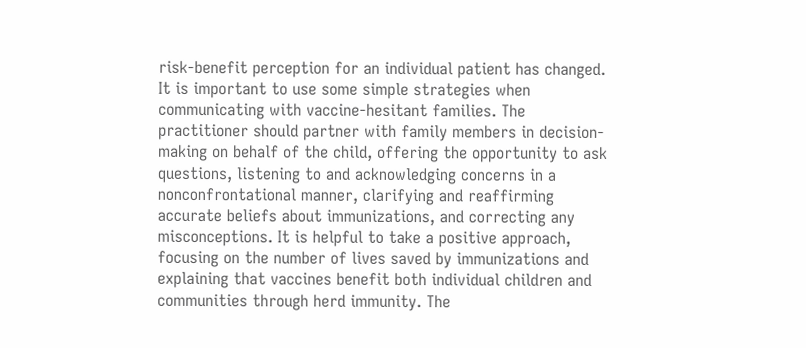risk-benefit perception for an individual patient has changed. It is important to use some simple strategies when communicating with vaccine-hesitant families. The practitioner should partner with family members in decision-making on behalf of the child, offering the opportunity to ask questions, listening to and acknowledging concerns in a nonconfrontational manner, clarifying and reaffirming accurate beliefs about immunizations, and correcting any misconceptions. It is helpful to take a positive approach, focusing on the number of lives saved by immunizations and explaining that vaccines benefit both individual children and communities through herd immunity. The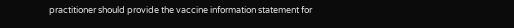practitioner should provide the vaccine information statement for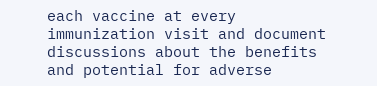each vaccine at every immunization visit and document discussions about the benefits and potential for adverse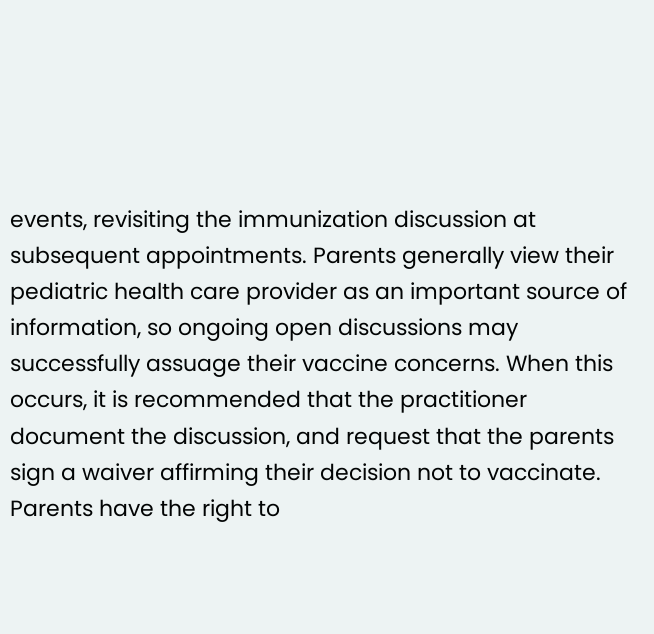events, revisiting the immunization discussion at subsequent appointments. Parents generally view their pediatric health care provider as an important source of information, so ongoing open discussions may successfully assuage their vaccine concerns. When this occurs, it is recommended that the practitioner document the discussion, and request that the parents sign a waiver affirming their decision not to vaccinate. Parents have the right to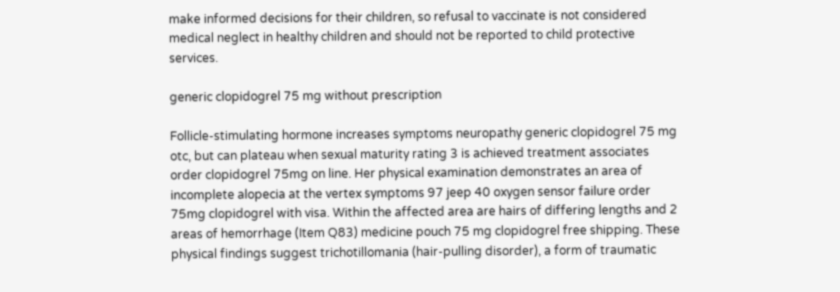make informed decisions for their children, so refusal to vaccinate is not considered medical neglect in healthy children and should not be reported to child protective services.

generic clopidogrel 75 mg without prescription

Follicle-stimulating hormone increases symptoms neuropathy generic clopidogrel 75 mg otc, but can plateau when sexual maturity rating 3 is achieved treatment associates order clopidogrel 75mg on line. Her physical examination demonstrates an area of incomplete alopecia at the vertex symptoms 97 jeep 40 oxygen sensor failure order 75mg clopidogrel with visa. Within the affected area are hairs of differing lengths and 2 areas of hemorrhage (Item Q83) medicine pouch 75 mg clopidogrel free shipping. These physical findings suggest trichotillomania (hair-pulling disorder), a form of traumatic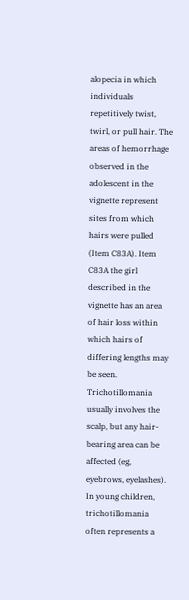alopecia in which individuals repetitively twist, twirl, or pull hair. The areas of hemorrhage observed in the adolescent in the vignette represent sites from which hairs were pulled (Item C83A). Item C83A the girl described in the vignette has an area of hair loss within which hairs of differing lengths may be seen. Trichotillomania usually involves the scalp, but any hair-bearing area can be affected (eg, eyebrows, eyelashes). In young children, trichotillomania often represents a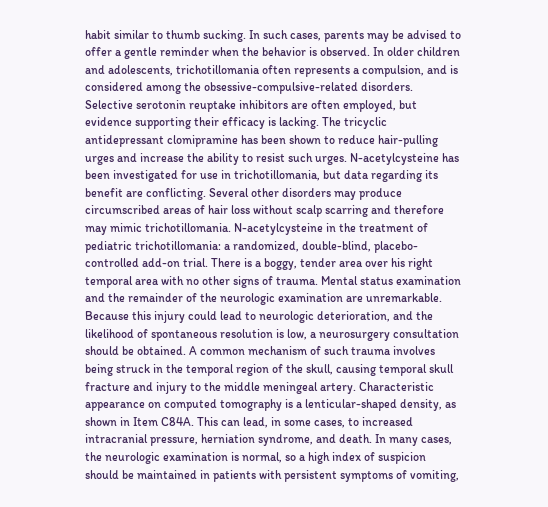habit similar to thumb sucking. In such cases, parents may be advised to offer a gentle reminder when the behavior is observed. In older children and adolescents, trichotillomania often represents a compulsion, and is considered among the obsessive-compulsive-related disorders. Selective serotonin reuptake inhibitors are often employed, but evidence supporting their efficacy is lacking. The tricyclic antidepressant clomipramine has been shown to reduce hair-pulling urges and increase the ability to resist such urges. N-acetylcysteine has been investigated for use in trichotillomania, but data regarding its benefit are conflicting. Several other disorders may produce circumscribed areas of hair loss without scalp scarring and therefore may mimic trichotillomania. N-acetylcysteine in the treatment of pediatric trichotillomania: a randomized, double-blind, placebo-controlled add-on trial. There is a boggy, tender area over his right temporal area with no other signs of trauma. Mental status examination and the remainder of the neurologic examination are unremarkable. Because this injury could lead to neurologic deterioration, and the likelihood of spontaneous resolution is low, a neurosurgery consultation should be obtained. A common mechanism of such trauma involves being struck in the temporal region of the skull, causing temporal skull fracture and injury to the middle meningeal artery. Characteristic appearance on computed tomography is a lenticular-shaped density, as shown in Item C84A. This can lead, in some cases, to increased intracranial pressure, herniation syndrome, and death. In many cases, the neurologic examination is normal, so a high index of suspicion should be maintained in patients with persistent symptoms of vomiting,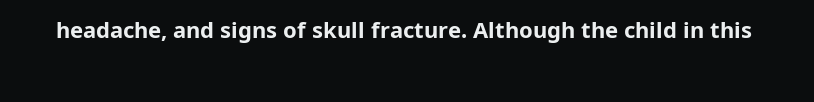headache, and signs of skull fracture. Although the child in this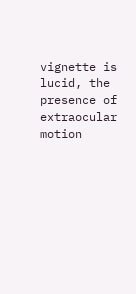vignette is lucid, the presence of extraocular motion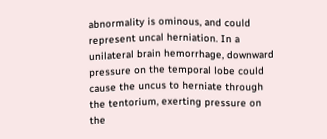abnormality is ominous, and could represent uncal herniation. In a unilateral brain hemorrhage, downward pressure on the temporal lobe could cause the uncus to herniate through the tentorium, exerting pressure on the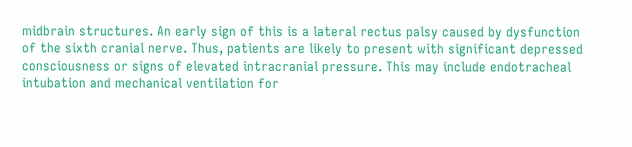midbrain structures. An early sign of this is a lateral rectus palsy caused by dysfunction of the sixth cranial nerve. Thus, patients are likely to present with significant depressed consciousness or signs of elevated intracranial pressure. This may include endotracheal intubation and mechanical ventilation for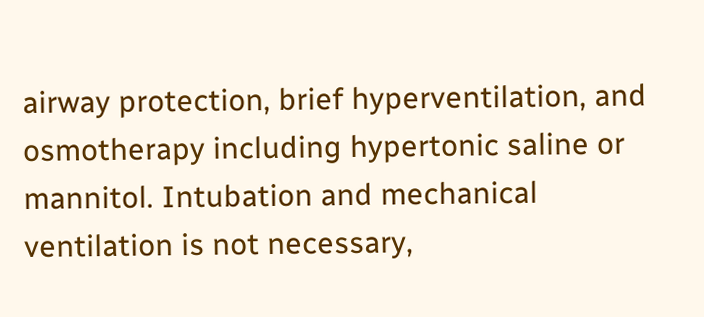airway protection, brief hyperventilation, and osmotherapy including hypertonic saline or mannitol. Intubation and mechanical ventilation is not necessary,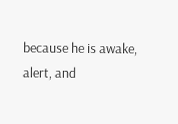because he is awake, alert, and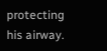protecting his airway.